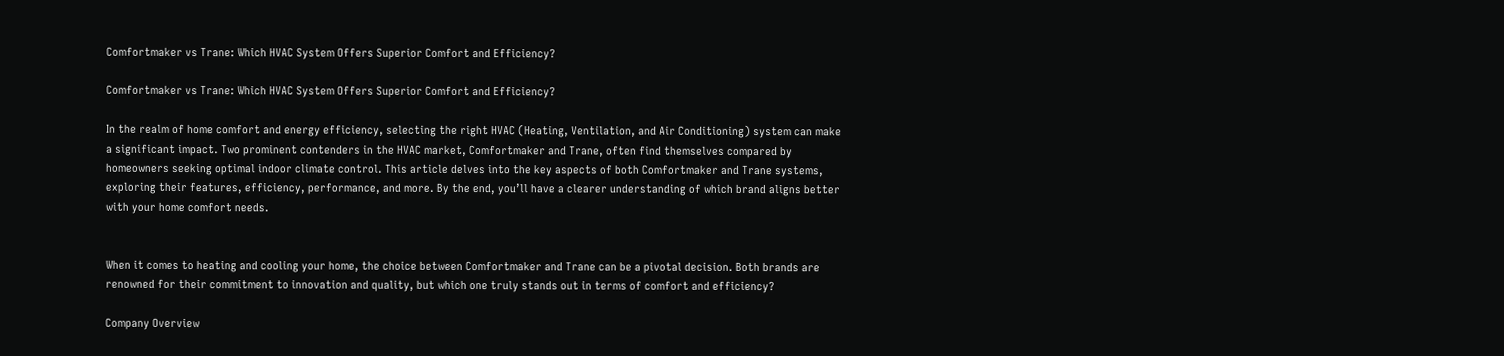Comfortmaker vs Trane: Which HVAC System Offers Superior Comfort and Efficiency?

Comfortmaker vs Trane: Which HVAC System Offers Superior Comfort and Efficiency?

In the realm of home comfort and energy efficiency, selecting the right HVAC (Heating, Ventilation, and Air Conditioning) system can make a significant impact. Two prominent contenders in the HVAC market, Comfortmaker and Trane, often find themselves compared by homeowners seeking optimal indoor climate control. This article delves into the key aspects of both Comfortmaker and Trane systems, exploring their features, efficiency, performance, and more. By the end, you’ll have a clearer understanding of which brand aligns better with your home comfort needs.


When it comes to heating and cooling your home, the choice between Comfortmaker and Trane can be a pivotal decision. Both brands are renowned for their commitment to innovation and quality, but which one truly stands out in terms of comfort and efficiency?

Company Overview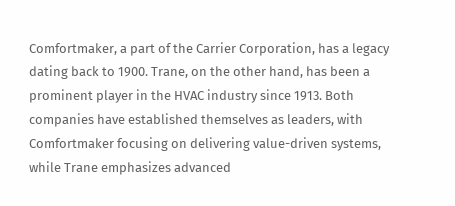Comfortmaker, a part of the Carrier Corporation, has a legacy dating back to 1900. Trane, on the other hand, has been a prominent player in the HVAC industry since 1913. Both companies have established themselves as leaders, with Comfortmaker focusing on delivering value-driven systems, while Trane emphasizes advanced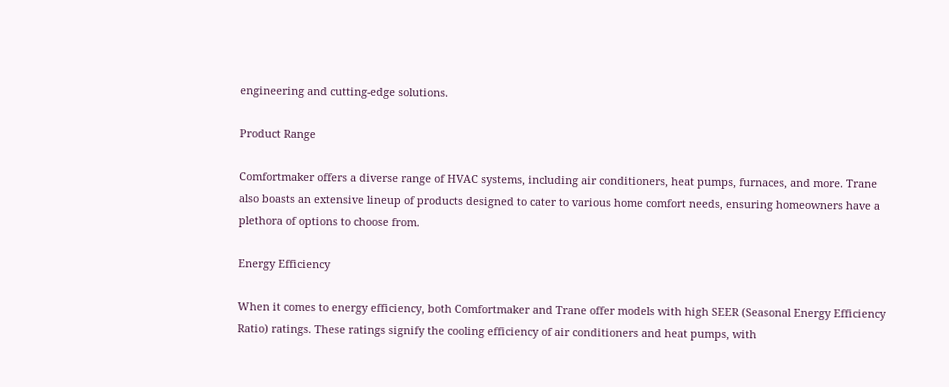engineering and cutting-edge solutions.

Product Range

Comfortmaker offers a diverse range of HVAC systems, including air conditioners, heat pumps, furnaces, and more. Trane also boasts an extensive lineup of products designed to cater to various home comfort needs, ensuring homeowners have a plethora of options to choose from.

Energy Efficiency

When it comes to energy efficiency, both Comfortmaker and Trane offer models with high SEER (Seasonal Energy Efficiency Ratio) ratings. These ratings signify the cooling efficiency of air conditioners and heat pumps, with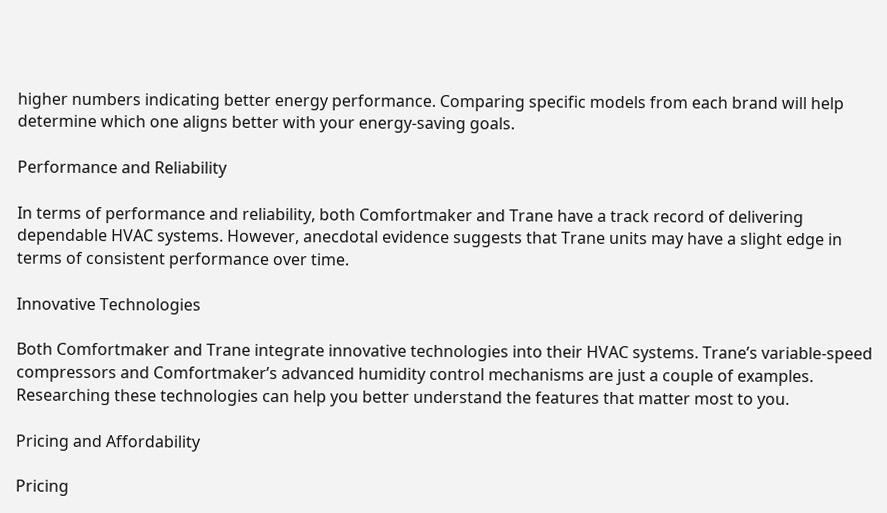higher numbers indicating better energy performance. Comparing specific models from each brand will help determine which one aligns better with your energy-saving goals.

Performance and Reliability

In terms of performance and reliability, both Comfortmaker and Trane have a track record of delivering dependable HVAC systems. However, anecdotal evidence suggests that Trane units may have a slight edge in terms of consistent performance over time.

Innovative Technologies

Both Comfortmaker and Trane integrate innovative technologies into their HVAC systems. Trane’s variable-speed compressors and Comfortmaker’s advanced humidity control mechanisms are just a couple of examples. Researching these technologies can help you better understand the features that matter most to you.

Pricing and Affordability

Pricing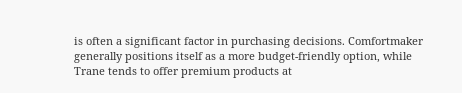is often a significant factor in purchasing decisions. Comfortmaker generally positions itself as a more budget-friendly option, while Trane tends to offer premium products at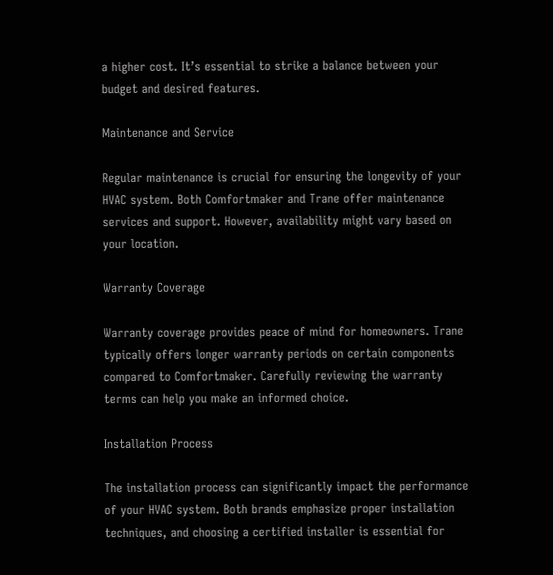a higher cost. It’s essential to strike a balance between your budget and desired features.

Maintenance and Service

Regular maintenance is crucial for ensuring the longevity of your HVAC system. Both Comfortmaker and Trane offer maintenance services and support. However, availability might vary based on your location.

Warranty Coverage

Warranty coverage provides peace of mind for homeowners. Trane typically offers longer warranty periods on certain components compared to Comfortmaker. Carefully reviewing the warranty terms can help you make an informed choice.

Installation Process

The installation process can significantly impact the performance of your HVAC system. Both brands emphasize proper installation techniques, and choosing a certified installer is essential for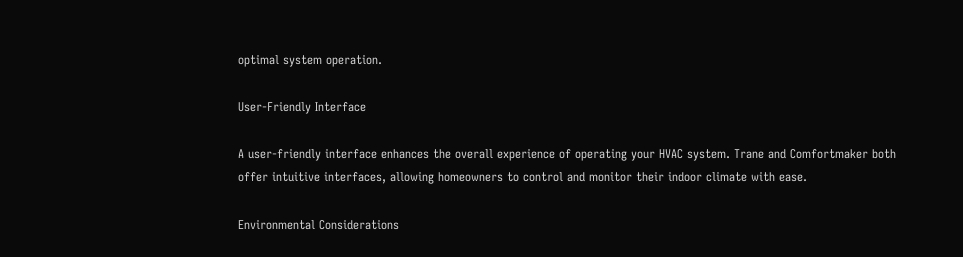optimal system operation.

User-Friendly Interface

A user-friendly interface enhances the overall experience of operating your HVAC system. Trane and Comfortmaker both offer intuitive interfaces, allowing homeowners to control and monitor their indoor climate with ease.

Environmental Considerations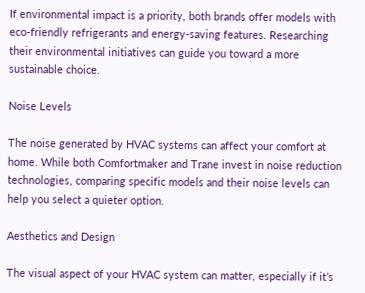If environmental impact is a priority, both brands offer models with eco-friendly refrigerants and energy-saving features. Researching their environmental initiatives can guide you toward a more sustainable choice.

Noise Levels

The noise generated by HVAC systems can affect your comfort at home. While both Comfortmaker and Trane invest in noise reduction technologies, comparing specific models and their noise levels can help you select a quieter option.

Aesthetics and Design

The visual aspect of your HVAC system can matter, especially if it’s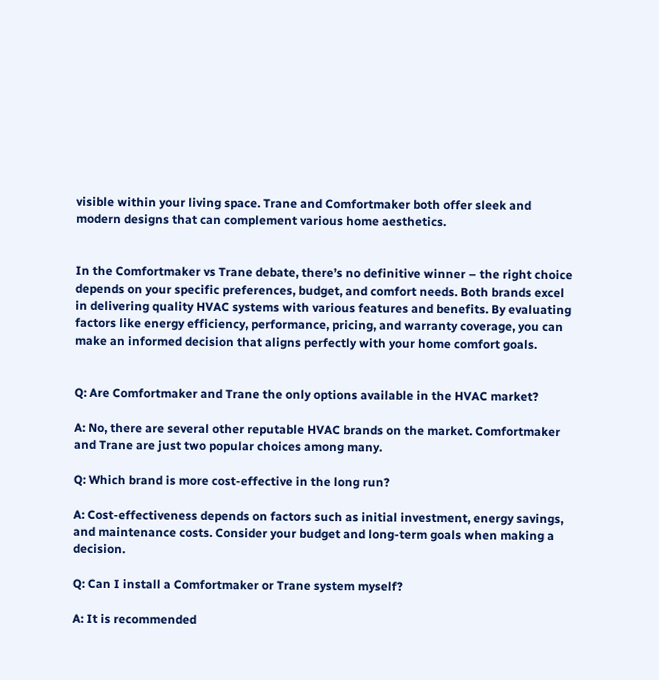visible within your living space. Trane and Comfortmaker both offer sleek and modern designs that can complement various home aesthetics.


In the Comfortmaker vs Trane debate, there’s no definitive winner – the right choice depends on your specific preferences, budget, and comfort needs. Both brands excel in delivering quality HVAC systems with various features and benefits. By evaluating factors like energy efficiency, performance, pricing, and warranty coverage, you can make an informed decision that aligns perfectly with your home comfort goals.


Q: Are Comfortmaker and Trane the only options available in the HVAC market?

A: No, there are several other reputable HVAC brands on the market. Comfortmaker and Trane are just two popular choices among many.

Q: Which brand is more cost-effective in the long run?

A: Cost-effectiveness depends on factors such as initial investment, energy savings, and maintenance costs. Consider your budget and long-term goals when making a decision.

Q: Can I install a Comfortmaker or Trane system myself?

A: It is recommended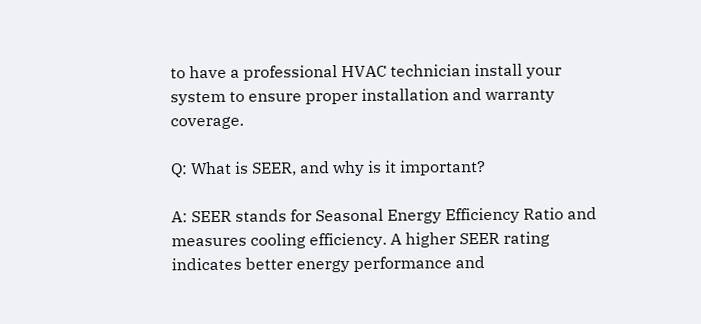to have a professional HVAC technician install your system to ensure proper installation and warranty coverage.

Q: What is SEER, and why is it important?

A: SEER stands for Seasonal Energy Efficiency Ratio and measures cooling efficiency. A higher SEER rating indicates better energy performance and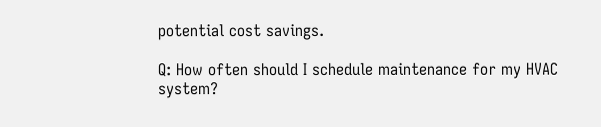potential cost savings.

Q: How often should I schedule maintenance for my HVAC system?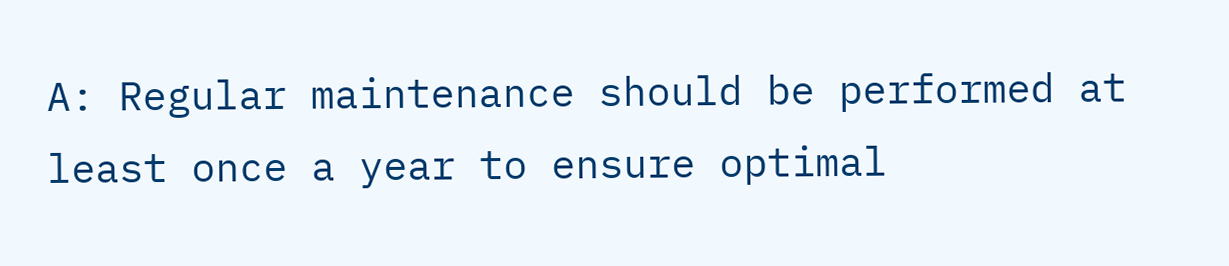A: Regular maintenance should be performed at least once a year to ensure optimal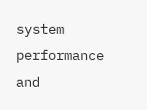system performance and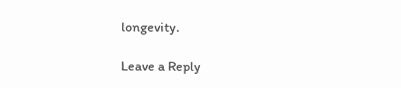longevity.

Leave a Reply